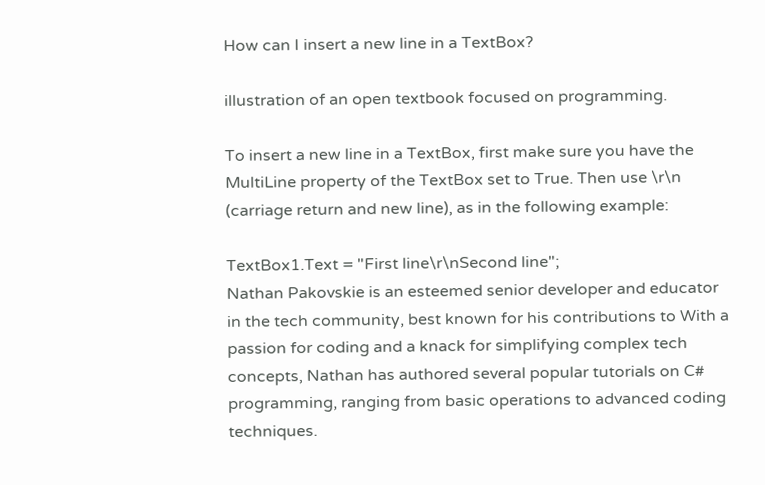How can I insert a new line in a TextBox?

illustration of an open textbook focused on programming.

To insert a new line in a TextBox, first make sure you have the MultiLine property of the TextBox set to True. Then use \r\n (carriage return and new line), as in the following example:

TextBox1.Text = "First line\r\nSecond line";
Nathan Pakovskie is an esteemed senior developer and educator in the tech community, best known for his contributions to With a passion for coding and a knack for simplifying complex tech concepts, Nathan has authored several popular tutorials on C# programming, ranging from basic operations to advanced coding techniques.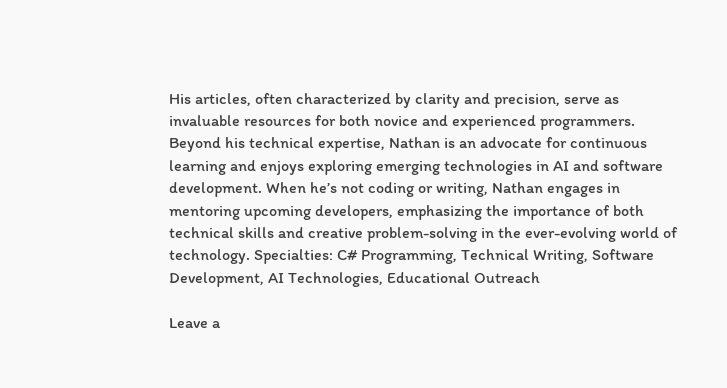His articles, often characterized by clarity and precision, serve as invaluable resources for both novice and experienced programmers. Beyond his technical expertise, Nathan is an advocate for continuous learning and enjoys exploring emerging technologies in AI and software development. When he’s not coding or writing, Nathan engages in mentoring upcoming developers, emphasizing the importance of both technical skills and creative problem-solving in the ever-evolving world of technology. Specialties: C# Programming, Technical Writing, Software Development, AI Technologies, Educational Outreach

Leave a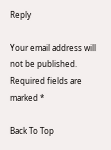Reply

Your email address will not be published. Required fields are marked *

Back To Top